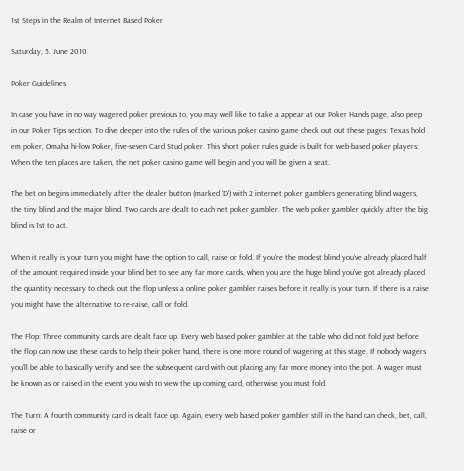1st Steps in the Realm of Internet Based Poker

Saturday, 5. June 2010

Poker Guidelines

In case you have in no way wagered poker previous to, you may well like to take a appear at our Poker Hands page, also peep in our Poker Tips section. To dive deeper into the rules of the various poker casino game check out out these pages: Texas hold em poker, Omaha hi-low Poker, five-seven Card Stud poker. This short poker rules guide is built for web-based poker players: When the ten places are taken, the net poker casino game will begin and you will be given a seat.

The bet on begins immediately after the dealer button (marked ‘D’) with 2 internet poker gamblers generating blind wagers, the tiny blind and the major blind. Two cards are dealt to each net poker gambler. The web poker gambler quickly after the big blind is 1st to act.

When it really is your turn you might have the option to call, raise or fold. If you’re the modest blind you’ve already placed half of the amount required inside your blind bet to see any far more cards, when you are the huge blind you’ve got already placed the quantity necessary to check out the flop unless a online poker gambler raises before it really is your turn. If there is a raise you might have the alternative to re-raise, call or fold.

The Flop: Three community cards are dealt face up. Every web based poker gambler at the table who did not fold just before the flop can now use these cards to help their poker hand, there is one more round of wagering at this stage. If nobody wagers you’ll be able to basically verify and see the subsequent card with out placing any far more money into the pot. A wager must be known as or raised in the event you wish to view the up coming card, otherwise you must fold.

The Turn: A fourth community card is dealt face up. Again, every web based poker gambler still in the hand can check, bet, call, raise or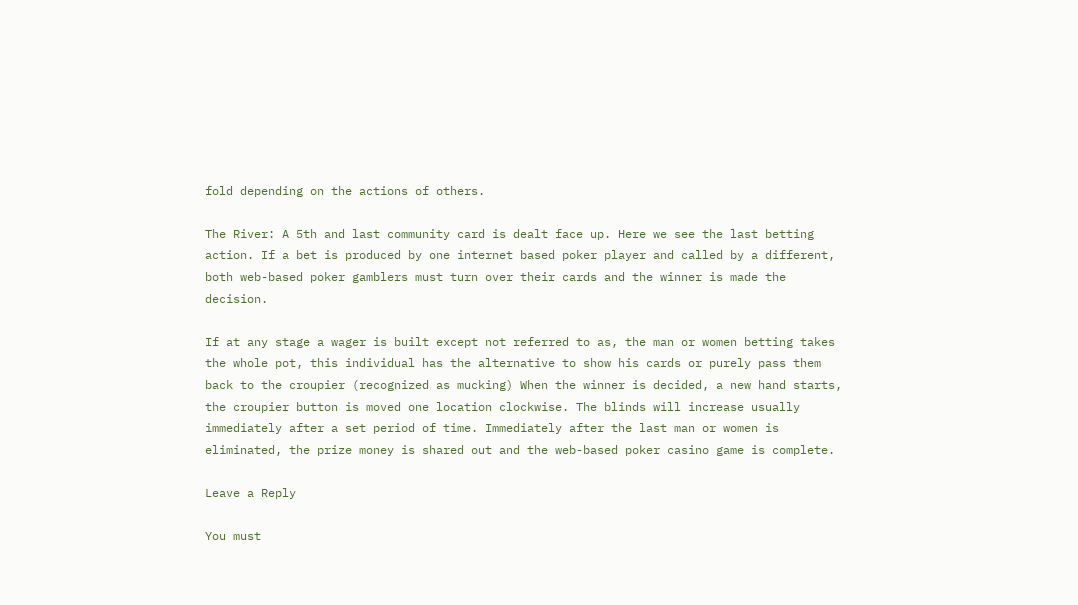fold depending on the actions of others.

The River: A 5th and last community card is dealt face up. Here we see the last betting action. If a bet is produced by one internet based poker player and called by a different, both web-based poker gamblers must turn over their cards and the winner is made the decision.

If at any stage a wager is built except not referred to as, the man or women betting takes the whole pot, this individual has the alternative to show his cards or purely pass them back to the croupier (recognized as mucking) When the winner is decided, a new hand starts, the croupier button is moved one location clockwise. The blinds will increase usually immediately after a set period of time. Immediately after the last man or women is eliminated, the prize money is shared out and the web-based poker casino game is complete.

Leave a Reply

You must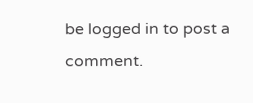be logged in to post a comment.